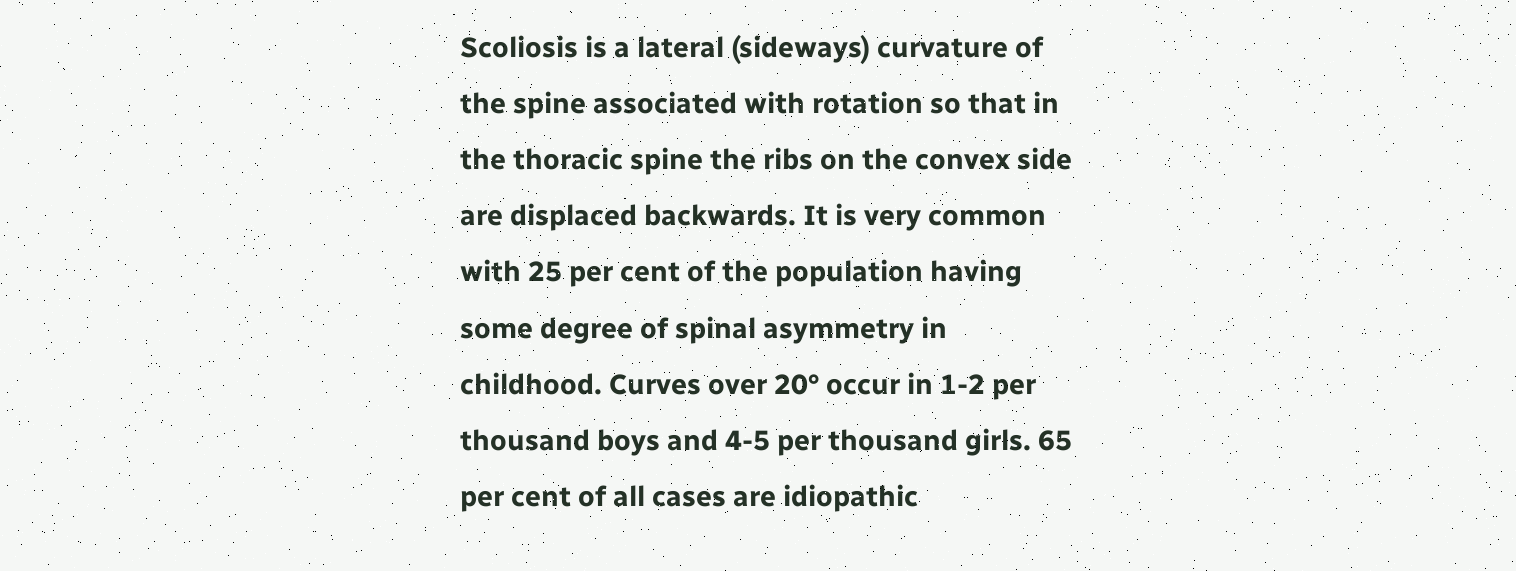Scoliosis is a lateral (sideways) curvature of the spine associated with rotation so that in the thoracic spine the ribs on the convex side are displaced backwards. It is very common with 25 per cent of the population having some degree of spinal asymmetry in childhood. Curves over 20° occur in 1-2 per thousand boys and 4-5 per thousand girls. 65 per cent of all cases are idiopathic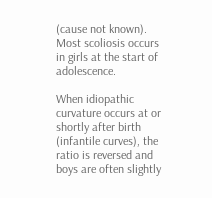(cause not known). Most scoliosis occurs in girls at the start of adolescence.

When idiopathic curvature occurs at or shortly after birth (infantile curves), the ratio is reversed and boys are often slightly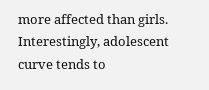more affected than girls. Interestingly, adolescent curve tends to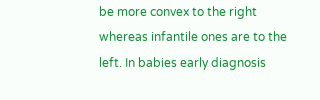be more convex to the right whereas infantile ones are to the left. In babies early diagnosis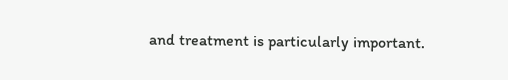and treatment is particularly important.